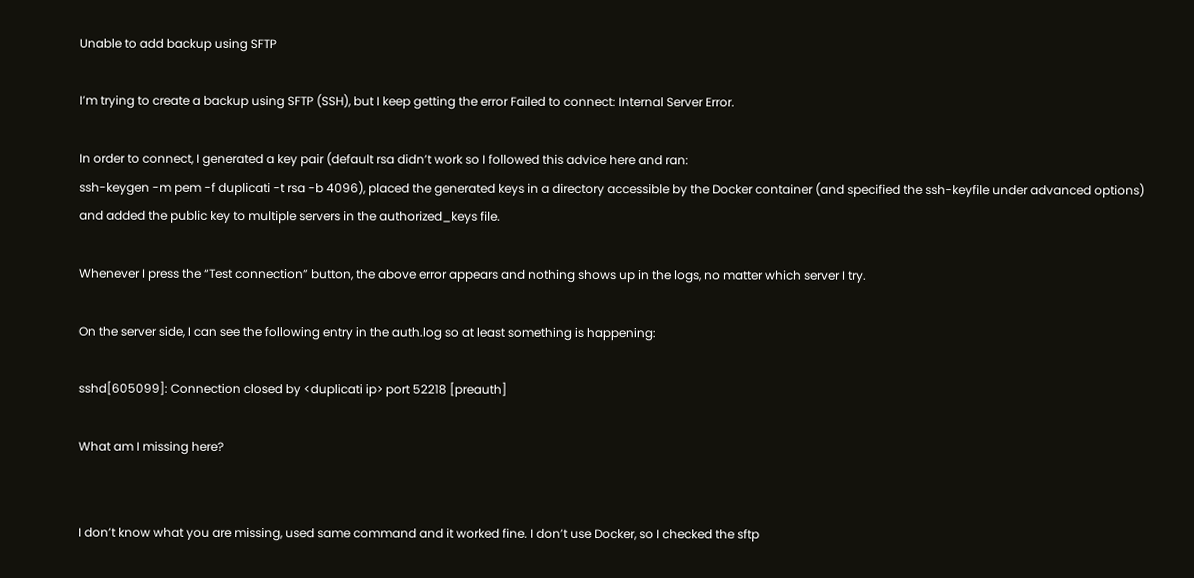Unable to add backup using SFTP

I’m trying to create a backup using SFTP (SSH), but I keep getting the error Failed to connect: Internal Server Error.

In order to connect, I generated a key pair (default rsa didn’t work so I followed this advice here and ran:
ssh-keygen -m pem -f duplicati -t rsa -b 4096), placed the generated keys in a directory accessible by the Docker container (and specified the ssh-keyfile under advanced options) and added the public key to multiple servers in the authorized_keys file.

Whenever I press the “Test connection” button, the above error appears and nothing shows up in the logs, no matter which server I try.

On the server side, I can see the following entry in the auth.log so at least something is happening:

sshd[605099]: Connection closed by <duplicati ip> port 52218 [preauth]

What am I missing here?


I don’t know what you are missing, used same command and it worked fine. I don’t use Docker, so I checked the sftp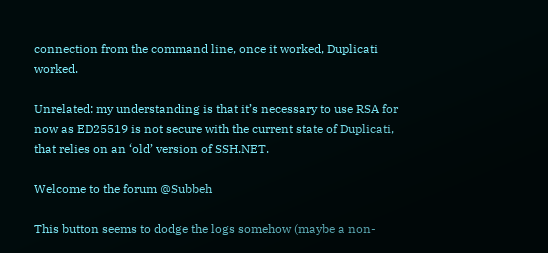connection from the command line, once it worked, Duplicati worked.

Unrelated: my understanding is that it’s necessary to use RSA for now as ED25519 is not secure with the current state of Duplicati, that relies on an ‘old’ version of SSH.NET.

Welcome to the forum @Subbeh

This button seems to dodge the logs somehow (maybe a non-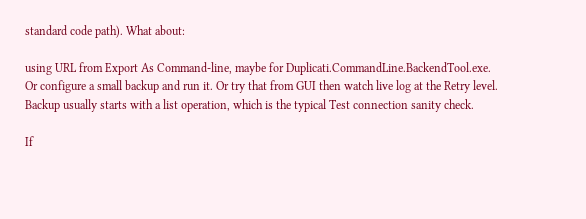standard code path). What about:

using URL from Export As Command-line, maybe for Duplicati.CommandLine.BackendTool.exe.
Or configure a small backup and run it. Or try that from GUI then watch live log at the Retry level.
Backup usually starts with a list operation, which is the typical Test connection sanity check.

If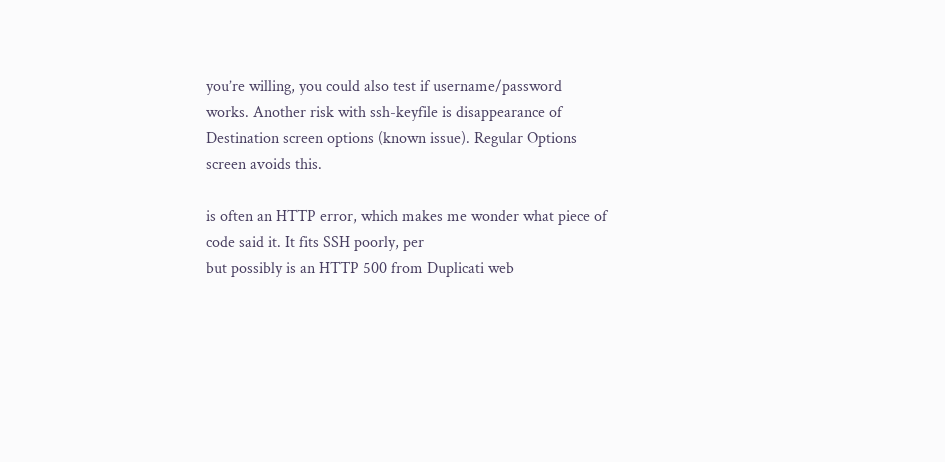you’re willing, you could also test if username/password works. Another risk with ssh-keyfile is disappearance of Destination screen options (known issue). Regular Options screen avoids this.

is often an HTTP error, which makes me wonder what piece of code said it. It fits SSH poorly, per
but possibly is an HTTP 500 from Duplicati web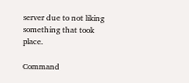server due to not liking something that took place.

Command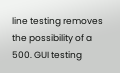line testing removes the possibility of a 500. GUI testing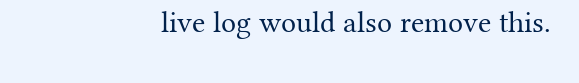live log would also remove this.